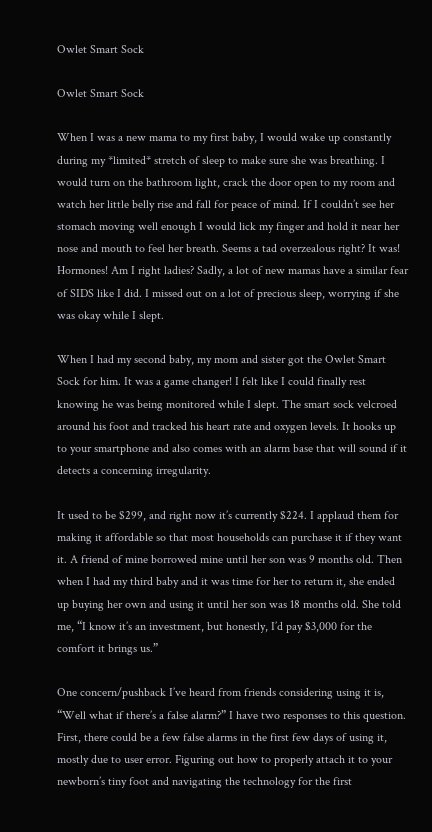Owlet Smart Sock

Owlet Smart Sock

When I was a new mama to my first baby, I would wake up constantly during my *limited* stretch of sleep to make sure she was breathing. I would turn on the bathroom light, crack the door open to my room and watch her little belly rise and fall for peace of mind. If I couldn’t see her stomach moving well enough I would lick my finger and hold it near her nose and mouth to feel her breath. Seems a tad overzealous right? It was! Hormones! Am I right ladies? Sadly, a lot of new mamas have a similar fear of SIDS like I did. I missed out on a lot of precious sleep, worrying if she was okay while I slept.

When I had my second baby, my mom and sister got the Owlet Smart Sock for him. It was a game changer! I felt like I could finally rest knowing he was being monitored while I slept. The smart sock velcroed around his foot and tracked his heart rate and oxygen levels. It hooks up to your smartphone and also comes with an alarm base that will sound if it detects a concerning irregularity.

It used to be $299, and right now it’s currently $224. I applaud them for making it affordable so that most households can purchase it if they want it. A friend of mine borrowed mine until her son was 9 months old. Then when I had my third baby and it was time for her to return it, she ended up buying her own and using it until her son was 18 months old. She told me, “I know it’s an investment, but honestly, I’d pay $3,000 for the comfort it brings us.”

One concern/pushback I’ve heard from friends considering using it is, “Well what if there’s a false alarm?” I have two responses to this question. First, there could be a few false alarms in the first few days of using it, mostly due to user error. Figuring out how to properly attach it to your newborn’s tiny foot and navigating the technology for the first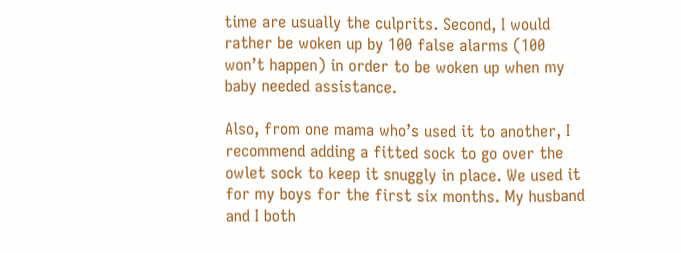time are usually the culprits. Second, I would rather be woken up by 100 false alarms (100 won’t happen) in order to be woken up when my baby needed assistance.

Also, from one mama who’s used it to another, I recommend adding a fitted sock to go over the owlet sock to keep it snuggly in place. We used it for my boys for the first six months. My husband and I both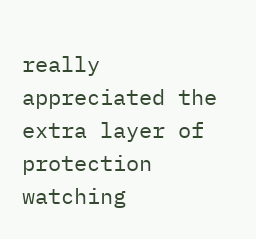really appreciated the extra layer of protection watching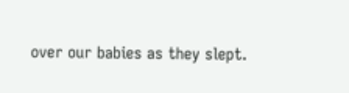over our babies as they slept.